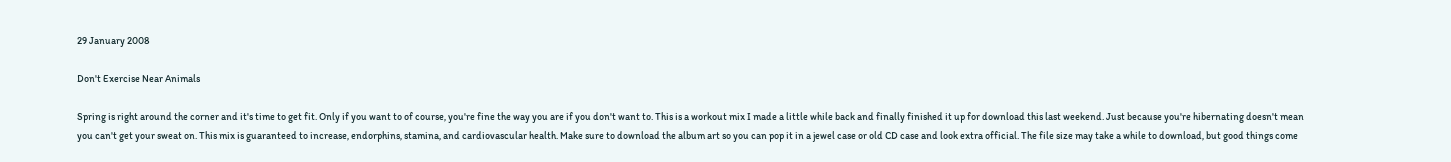29 January 2008

Don't Exercise Near Animals

Spring is right around the corner and it's time to get fit. Only if you want to of course, you're fine the way you are if you don't want to. This is a workout mix I made a little while back and finally finished it up for download this last weekend. Just because you're hibernating doesn't mean you can't get your sweat on. This mix is guaranteed to increase, endorphins, stamina, and cardiovascular health. Make sure to download the album art so you can pop it in a jewel case or old CD case and look extra official. The file size may take a while to download, but good things come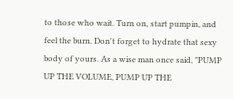to those who wait. Turn on, start pumpin, and feel the burn. Don't forget to hydrate that sexy body of yours. As a wise man once said, "PUMP UP THE VOLUME, PUMP UP THE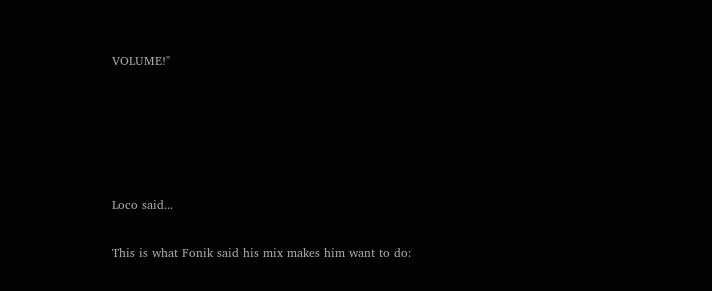VOLUME!"





Loco said...

This is what Fonik said his mix makes him want to do: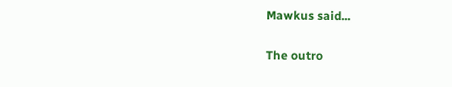Mawkus said...

The outro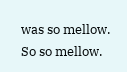was so mellow. So so mellow.